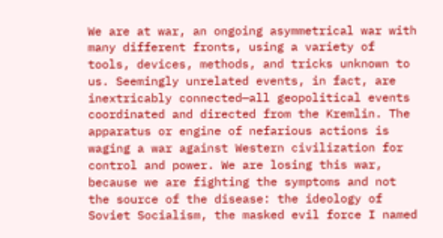We are at war, an ongoing asymmetrical war with many different fronts, using a variety of tools, devices, methods, and tricks unknown to us. Seemingly unrelated events, in fact, are inextricably connected—all geopolitical events coordinated and directed from the Kremlin. The apparatus or engine of nefarious actions is waging a war against Western civilization for control and power. We are losing this war, because we are fighting the symptoms and not the source of the disease: the ideology of Soviet Socialism, the masked evil force I named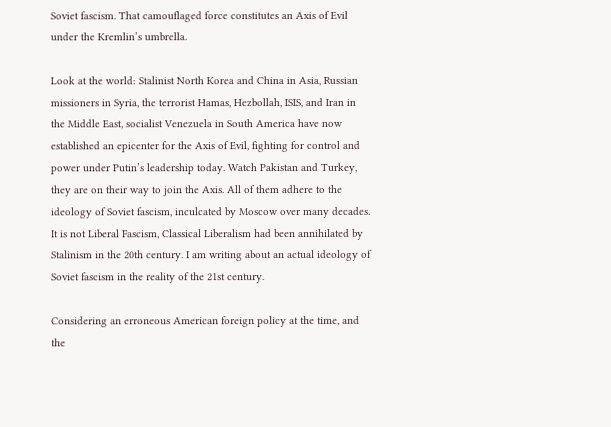Soviet fascism. That camouflaged force constitutes an Axis of Evil under the Kremlin’s umbrella.

Look at the world: Stalinist North Korea and China in Asia, Russian missioners in Syria, the terrorist Hamas, Hezbollah, ISIS, and Iran in the Middle East, socialist Venezuela in South America have now established an epicenter for the Axis of Evil, fighting for control and power under Putin’s leadership today. Watch Pakistan and Turkey, they are on their way to join the Axis. All of them adhere to the ideology of Soviet fascism, inculcated by Moscow over many decades. It is not Liberal Fascism, Classical Liberalism had been annihilated by Stalinism in the 20th century. I am writing about an actual ideology of Soviet fascism in the reality of the 21st century.

Considering an erroneous American foreign policy at the time, and the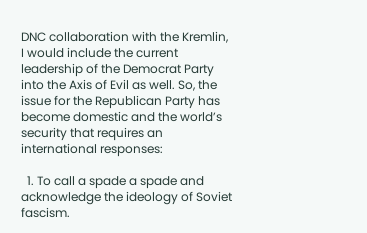DNC collaboration with the Kremlin, I would include the current leadership of the Democrat Party into the Axis of Evil as well. So, the issue for the Republican Party has become domestic and the world’s security that requires an international responses:

  1. To call a spade a spade and acknowledge the ideology of Soviet fascism.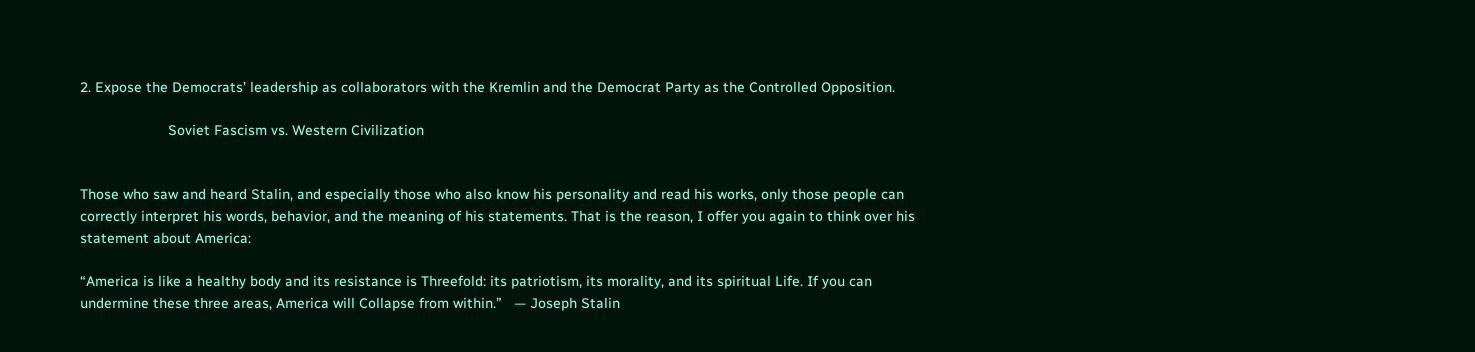2. Expose the Democrats’ leadership as collaborators with the Kremlin and the Democrat Party as the Controlled Opposition.

                      Soviet Fascism vs. Western Civilization


Those who saw and heard Stalin, and especially those who also know his personality and read his works, only those people can correctly interpret his words, behavior, and the meaning of his statements. That is the reason, I offer you again to think over his statement about America:

“America is like a healthy body and its resistance is Threefold: its patriotism, its morality, and its spiritual Life. If you can undermine these three areas, America will Collapse from within.”   — Joseph Stalin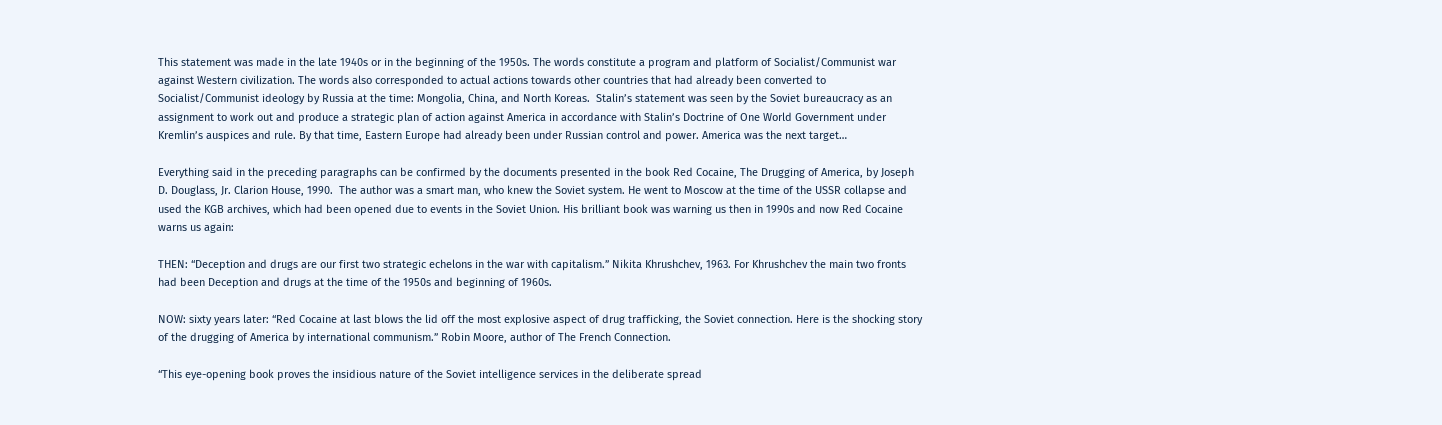This statement was made in the late 1940s or in the beginning of the 1950s. The words constitute a program and platform of Socialist/Communist war against Western civilization. The words also corresponded to actual actions towards other countries that had already been converted to Socialist/Communist ideology by Russia at the time: Mongolia, China, and North Koreas.  Stalin’s statement was seen by the Soviet bureaucracy as an assignment to work out and produce a strategic plan of action against America in accordance with Stalin’s Doctrine of One World Government under Kremlin’s auspices and rule. By that time, Eastern Europe had already been under Russian control and power. America was the next target…

Everything said in the preceding paragraphs can be confirmed by the documents presented in the book Red Cocaine, The Drugging of America, by Joseph D. Douglass, Jr. Clarion House, 1990.  The author was a smart man, who knew the Soviet system. He went to Moscow at the time of the USSR collapse and used the KGB archives, which had been opened due to events in the Soviet Union. His brilliant book was warning us then in 1990s and now Red Cocaine warns us again:

THEN: “Deception and drugs are our first two strategic echelons in the war with capitalism.” Nikita Khrushchev, 1963. For Khrushchev the main two fronts had been Deception and drugs at the time of the 1950s and beginning of 1960s.

NOW: sixty years later: “Red Cocaine at last blows the lid off the most explosive aspect of drug trafficking, the Soviet connection. Here is the shocking story of the drugging of America by international communism.” Robin Moore, author of The French Connection.

“This eye-opening book proves the insidious nature of the Soviet intelligence services in the deliberate spread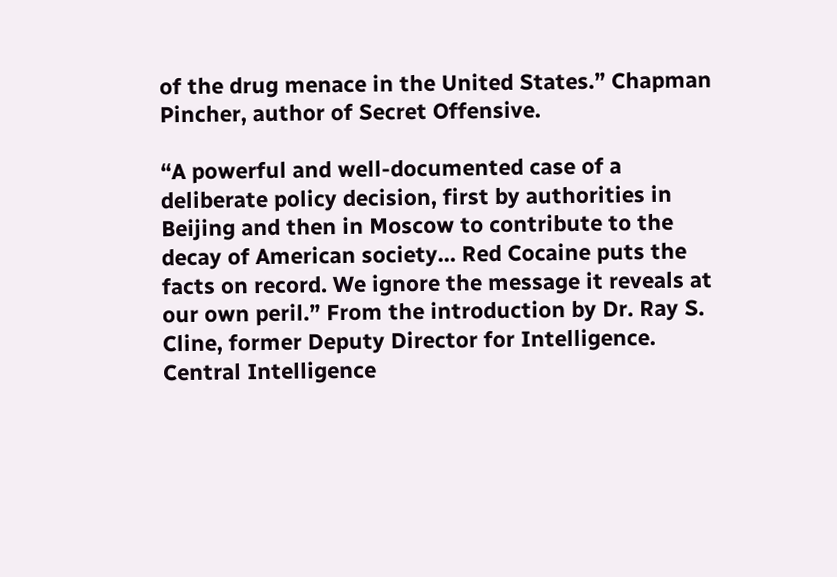of the drug menace in the United States.” Chapman Pincher, author of Secret Offensive.

“A powerful and well-documented case of a deliberate policy decision, first by authorities in Beijing and then in Moscow to contribute to the decay of American society… Red Cocaine puts the facts on record. We ignore the message it reveals at our own peril.” From the introduction by Dr. Ray S. Cline, former Deputy Director for Intelligence. Central Intelligence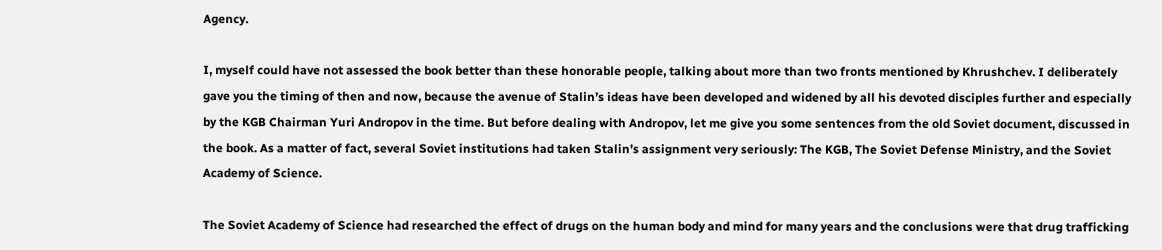Agency.

I, myself could have not assessed the book better than these honorable people, talking about more than two fronts mentioned by Khrushchev. I deliberately gave you the timing of then and now, because the avenue of Stalin’s ideas have been developed and widened by all his devoted disciples further and especially by the KGB Chairman Yuri Andropov in the time. But before dealing with Andropov, let me give you some sentences from the old Soviet document, discussed in the book. As a matter of fact, several Soviet institutions had taken Stalin’s assignment very seriously: The KGB, The Soviet Defense Ministry, and the Soviet Academy of Science.

The Soviet Academy of Science had researched the effect of drugs on the human body and mind for many years and the conclusions were that drug trafficking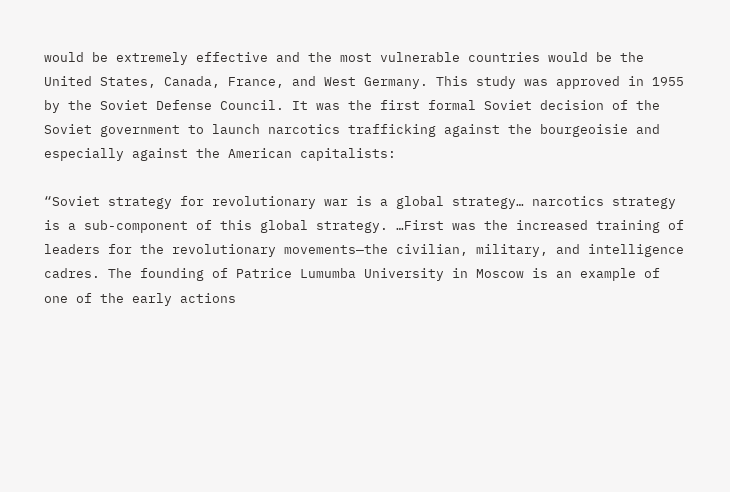would be extremely effective and the most vulnerable countries would be the United States, Canada, France, and West Germany. This study was approved in 1955 by the Soviet Defense Council. It was the first formal Soviet decision of the Soviet government to launch narcotics trafficking against the bourgeoisie and especially against the American capitalists:

“Soviet strategy for revolutionary war is a global strategy… narcotics strategy is a sub-component of this global strategy. …First was the increased training of leaders for the revolutionary movements—the civilian, military, and intelligence cadres. The founding of Patrice Lumumba University in Moscow is an example of one of the early actions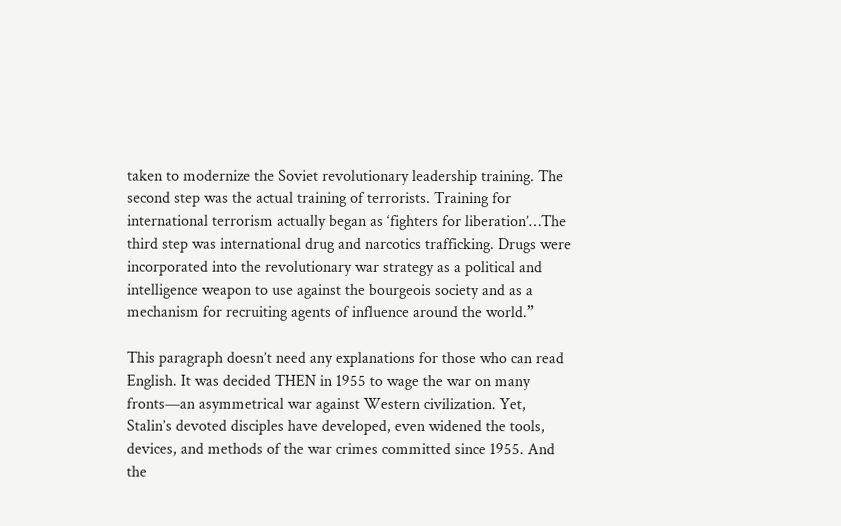taken to modernize the Soviet revolutionary leadership training. The second step was the actual training of terrorists. Training for international terrorism actually began as ‘fighters for liberation’…The third step was international drug and narcotics trafficking. Drugs were incorporated into the revolutionary war strategy as a political and intelligence weapon to use against the bourgeois society and as a mechanism for recruiting agents of influence around the world.”

This paragraph doesn’t need any explanations for those who can read English. It was decided THEN in 1955 to wage the war on many fronts—an asymmetrical war against Western civilization. Yet, Stalin’s devoted disciples have developed, even widened the tools, devices, and methods of the war crimes committed since 1955. And the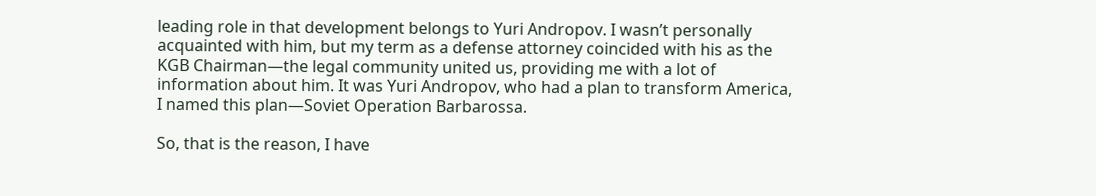leading role in that development belongs to Yuri Andropov. I wasn’t personally acquainted with him, but my term as a defense attorney coincided with his as the KGB Chairman—the legal community united us, providing me with a lot of information about him. It was Yuri Andropov, who had a plan to transform America, I named this plan—Soviet Operation Barbarossa.

So, that is the reason, I have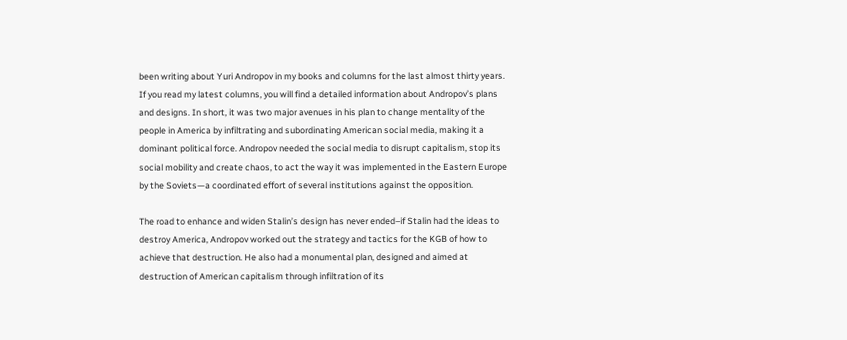been writing about Yuri Andropov in my books and columns for the last almost thirty years. If you read my latest columns, you will find a detailed information about Andropov’s plans and designs. In short, it was two major avenues in his plan to change mentality of the people in America by infiltrating and subordinating American social media, making it a dominant political force. Andropov needed the social media to disrupt capitalism, stop its social mobility and create chaos, to act the way it was implemented in the Eastern Europe by the Soviets—a coordinated effort of several institutions against the opposition.

The road to enhance and widen Stalin’s design has never ended–if Stalin had the ideas to destroy America, Andropov worked out the strategy and tactics for the KGB of how to achieve that destruction. He also had a monumental plan, designed and aimed at destruction of American capitalism through infiltration of its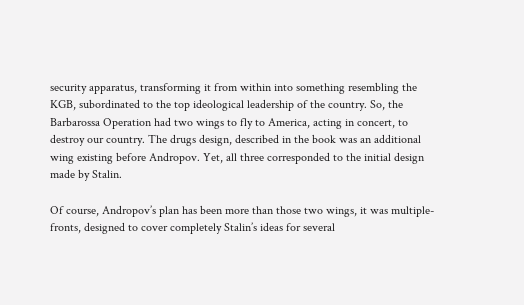security apparatus, transforming it from within into something resembling the KGB, subordinated to the top ideological leadership of the country. So, the Barbarossa Operation had two wings to fly to America, acting in concert, to destroy our country. The drugs design, described in the book was an additional wing existing before Andropov. Yet, all three corresponded to the initial design made by Stalin.

Of course, Andropov’s plan has been more than those two wings, it was multiple-fronts, designed to cover completely Stalin’s ideas for several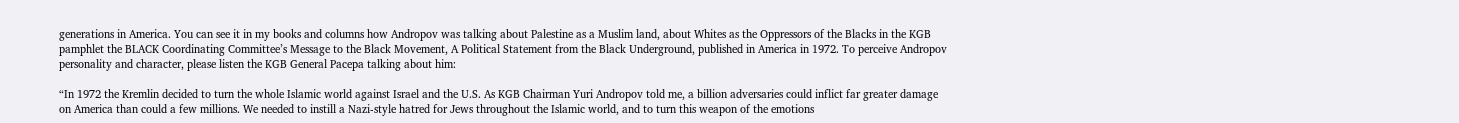generations in America. You can see it in my books and columns how Andropov was talking about Palestine as a Muslim land, about Whites as the Oppressors of the Blacks in the KGB pamphlet the BLACK Coordinating Committee’s Message to the Black Movement, A Political Statement from the Black Underground, published in America in 1972. To perceive Andropov personality and character, please listen the KGB General Pacepa talking about him:

“In 1972 the Kremlin decided to turn the whole Islamic world against Israel and the U.S. As KGB Chairman Yuri Andropov told me, a billion adversaries could inflict far greater damage on America than could a few millions. We needed to instill a Nazi-style hatred for Jews throughout the Islamic world, and to turn this weapon of the emotions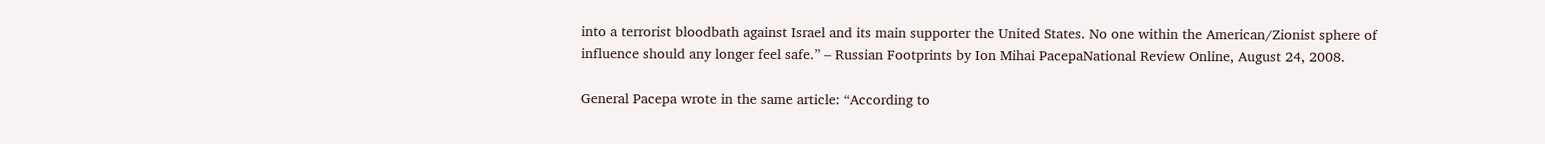into a terrorist bloodbath against Israel and its main supporter the United States. No one within the American/Zionist sphere of influence should any longer feel safe.” – Russian Footprints by Ion Mihai PacepaNational Review Online, August 24, 2008.

General Pacepa wrote in the same article: “According to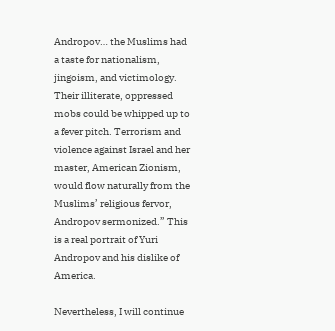Andropov… the Muslims had a taste for nationalism, jingoism, and victimology. Their illiterate, oppressed mobs could be whipped up to a fever pitch. Terrorism and violence against Israel and her master, American Zionism, would flow naturally from the Muslims’ religious fervor, Andropov sermonized.” This is a real portrait of Yuri Andropov and his dislike of America.

Nevertheless, I will continue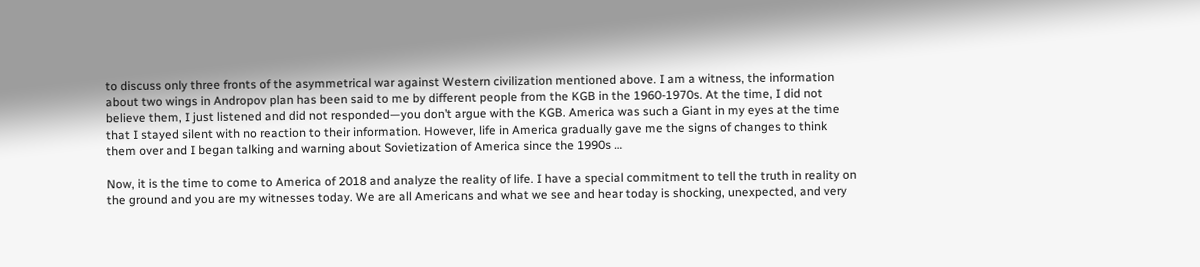to discuss only three fronts of the asymmetrical war against Western civilization mentioned above. I am a witness, the information about two wings in Andropov plan has been said to me by different people from the KGB in the 1960-1970s. At the time, I did not believe them, I just listened and did not responded—you don’t argue with the KGB. America was such a Giant in my eyes at the time that I stayed silent with no reaction to their information. However, life in America gradually gave me the signs of changes to think them over and I began talking and warning about Sovietization of America since the 1990s …

Now, it is the time to come to America of 2018 and analyze the reality of life. I have a special commitment to tell the truth in reality on the ground and you are my witnesses today. We are all Americans and what we see and hear today is shocking, unexpected, and very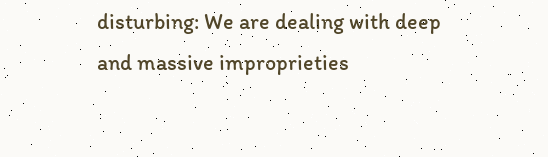disturbing: We are dealing with deep and massive improprieties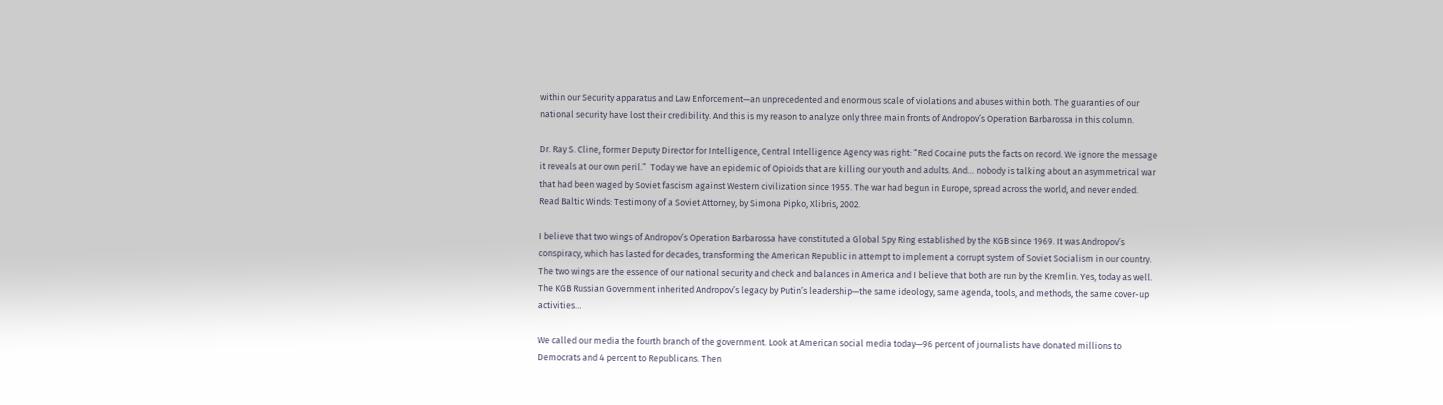within our Security apparatus and Law Enforcement—an unprecedented and enormous scale of violations and abuses within both. The guaranties of our national security have lost their credibility. And this is my reason to analyze only three main fronts of Andropov’s Operation Barbarossa in this column.

Dr. Ray S. Cline, former Deputy Director for Intelligence, Central Intelligence Agency was right: “Red Cocaine puts the facts on record. We ignore the message it reveals at our own peril.”  Today we have an epidemic of Opioids that are killing our youth and adults. And… nobody is talking about an asymmetrical war that had been waged by Soviet fascism against Western civilization since 1955. The war had begun in Europe, spread across the world, and never ended. Read Baltic Winds: Testimony of a Soviet Attorney, by Simona Pipko, Xlibris, 2002.

I believe that two wings of Andropov’s Operation Barbarossa have constituted a Global Spy Ring established by the KGB since 1969. It was Andropov’s conspiracy, which has lasted for decades, transforming the American Republic in attempt to implement a corrupt system of Soviet Socialism in our country. The two wings are the essence of our national security and check and balances in America and I believe that both are run by the Kremlin. Yes, today as well. The KGB Russian Government inherited Andropov’s legacy by Putin’s leadership—the same ideology, same agenda, tools, and methods, the same cover-up activities…

We called our media the fourth branch of the government. Look at American social media today—96 percent of journalists have donated millions to Democrats and 4 percent to Republicans. Then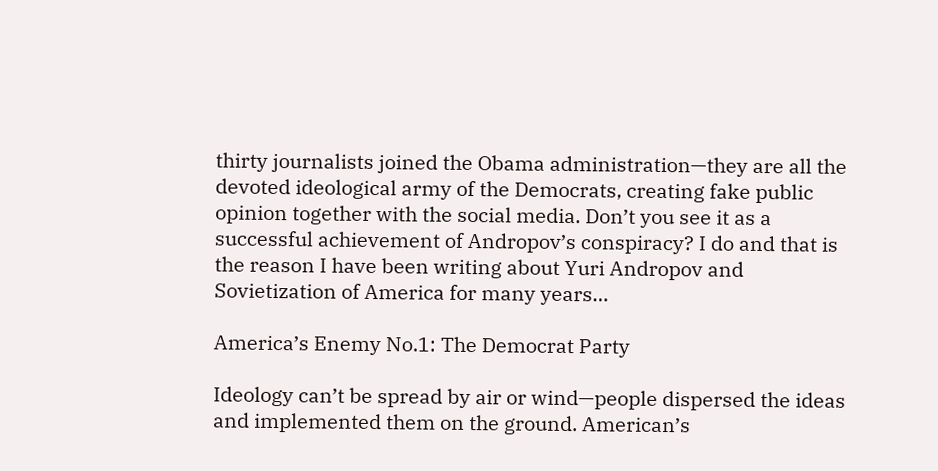thirty journalists joined the Obama administration—they are all the devoted ideological army of the Democrats, creating fake public opinion together with the social media. Don’t you see it as a successful achievement of Andropov’s conspiracy? I do and that is the reason I have been writing about Yuri Andropov and Sovietization of America for many years…

America’s Enemy No.1: The Democrat Party

Ideology can’t be spread by air or wind—people dispersed the ideas and implemented them on the ground. American’s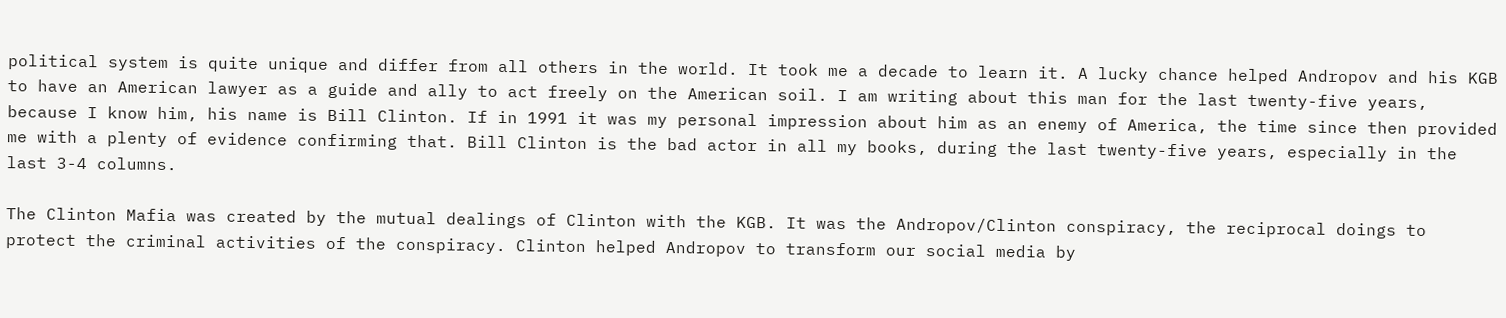political system is quite unique and differ from all others in the world. It took me a decade to learn it. A lucky chance helped Andropov and his KGB to have an American lawyer as a guide and ally to act freely on the American soil. I am writing about this man for the last twenty-five years, because I know him, his name is Bill Clinton. If in 1991 it was my personal impression about him as an enemy of America, the time since then provided me with a plenty of evidence confirming that. Bill Clinton is the bad actor in all my books, during the last twenty-five years, especially in the last 3-4 columns.

The Clinton Mafia was created by the mutual dealings of Clinton with the KGB. It was the Andropov/Clinton conspiracy, the reciprocal doings to protect the criminal activities of the conspiracy. Clinton helped Andropov to transform our social media by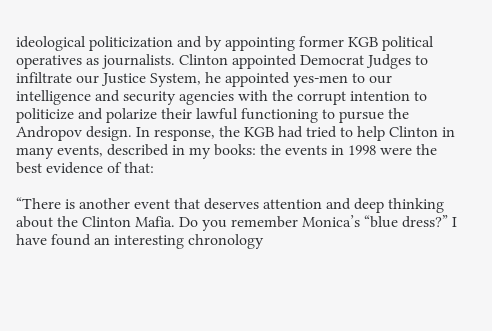ideological politicization and by appointing former KGB political operatives as journalists. Clinton appointed Democrat Judges to infiltrate our Justice System, he appointed yes-men to our intelligence and security agencies with the corrupt intention to politicize and polarize their lawful functioning to pursue the Andropov design. In response, the KGB had tried to help Clinton in many events, described in my books: the events in 1998 were the best evidence of that:

“There is another event that deserves attention and deep thinking about the Clinton Mafia. Do you remember Monica’s “blue dress?” I have found an interesting chronology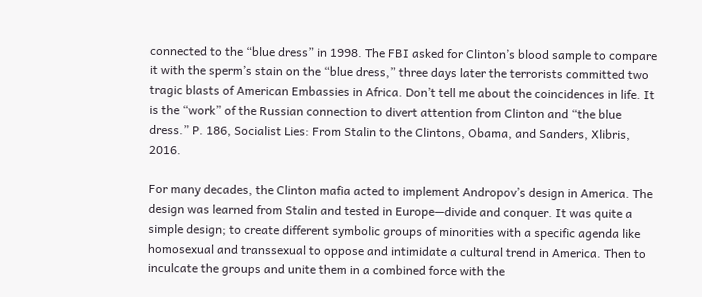connected to the “blue dress” in 1998. The FBI asked for Clinton’s blood sample to compare it with the sperm’s stain on the “blue dress,” three days later the terrorists committed two tragic blasts of American Embassies in Africa. Don’t tell me about the coincidences in life. It is the “work” of the Russian connection to divert attention from Clinton and “the blue dress.” P. 186, Socialist Lies: From Stalin to the Clintons, Obama, and Sanders, Xlibris, 2016.

For many decades, the Clinton mafia acted to implement Andropov’s design in America. The design was learned from Stalin and tested in Europe—divide and conquer. It was quite a simple design; to create different symbolic groups of minorities with a specific agenda like homosexual and transsexual to oppose and intimidate a cultural trend in America. Then to inculcate the groups and unite them in a combined force with the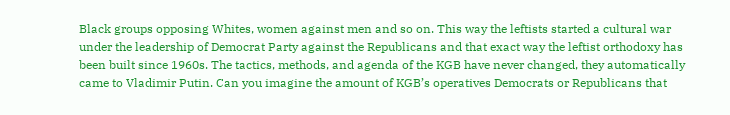Black groups opposing Whites, women against men and so on. This way the leftists started a cultural war under the leadership of Democrat Party against the Republicans and that exact way the leftist orthodoxy has been built since 1960s. The tactics, methods, and agenda of the KGB have never changed, they automatically came to Vladimir Putin. Can you imagine the amount of KGB’s operatives Democrats or Republicans that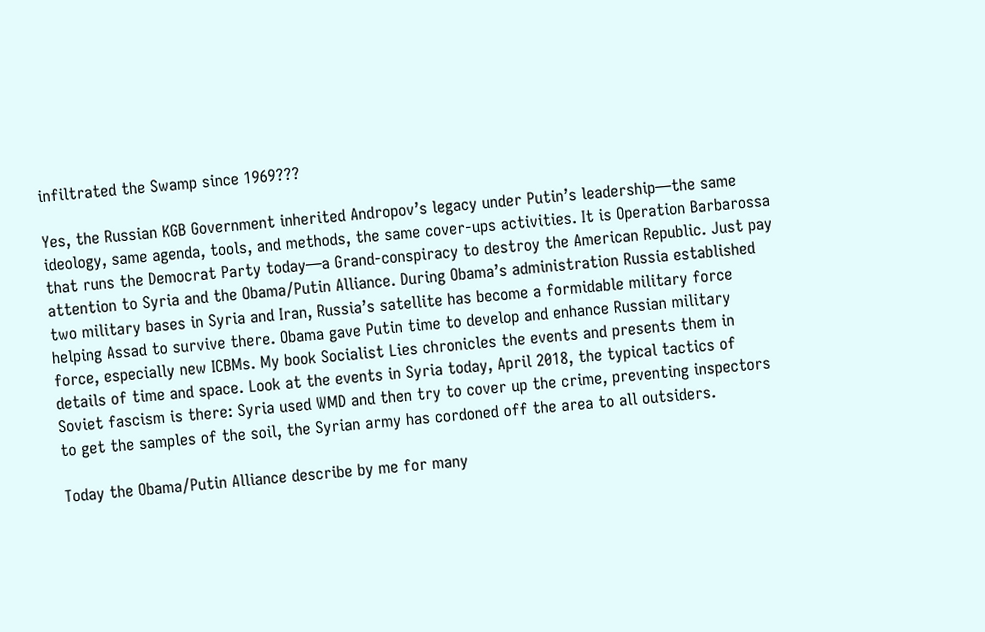infiltrated the Swamp since 1969???

Yes, the Russian KGB Government inherited Andropov’s legacy under Putin’s leadership—the same ideology, same agenda, tools, and methods, the same cover-ups activities. It is Operation Barbarossa that runs the Democrat Party today—a Grand-conspiracy to destroy the American Republic. Just pay attention to Syria and the Obama/Putin Alliance. During Obama’s administration Russia established two military bases in Syria and Iran, Russia’s satellite has become a formidable military force helping Assad to survive there. Obama gave Putin time to develop and enhance Russian military force, especially new ICBMs. My book Socialist Lies chronicles the events and presents them in details of time and space. Look at the events in Syria today, April 2018, the typical tactics of Soviet fascism is there: Syria used WMD and then try to cover up the crime, preventing inspectors to get the samples of the soil, the Syrian army has cordoned off the area to all outsiders.

Today the Obama/Putin Alliance describe by me for many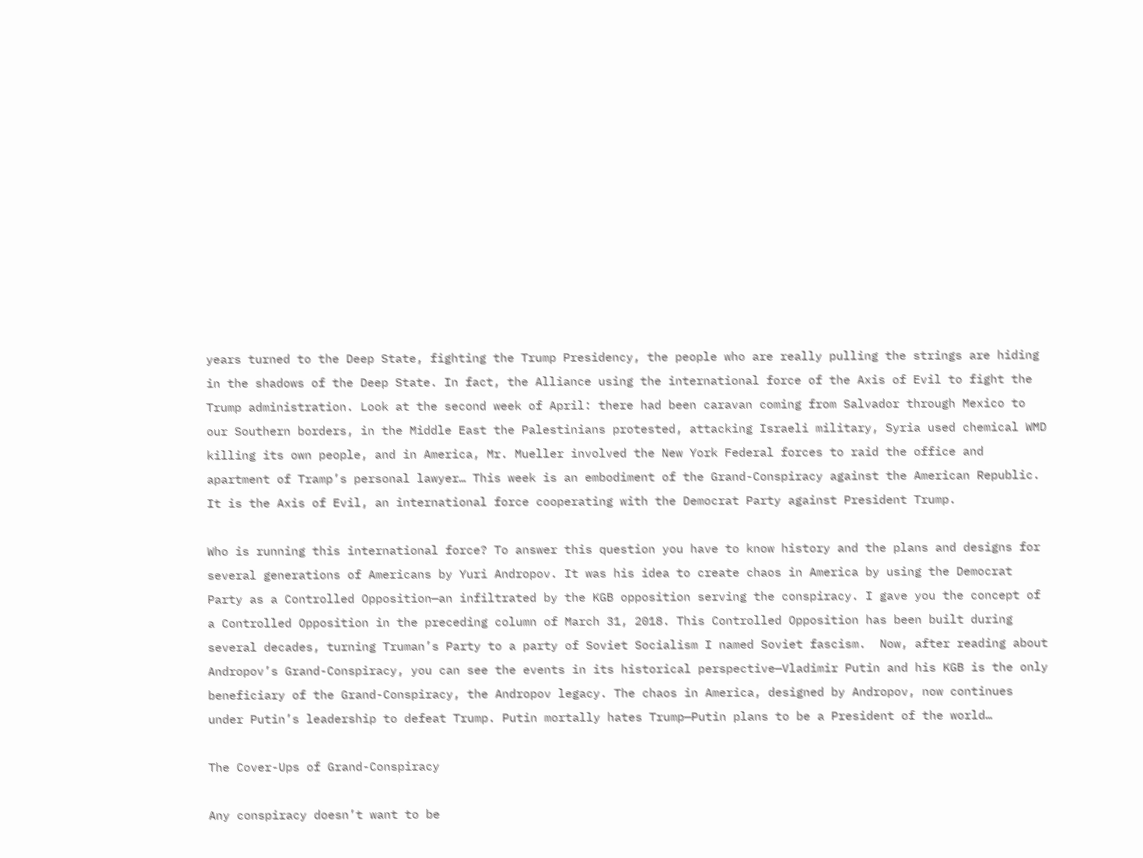years turned to the Deep State, fighting the Trump Presidency, the people who are really pulling the strings are hiding in the shadows of the Deep State. In fact, the Alliance using the international force of the Axis of Evil to fight the Trump administration. Look at the second week of April: there had been caravan coming from Salvador through Mexico to our Southern borders, in the Middle East the Palestinians protested, attacking Israeli military, Syria used chemical WMD killing its own people, and in America, Mr. Mueller involved the New York Federal forces to raid the office and apartment of Tramp’s personal lawyer… This week is an embodiment of the Grand-Conspiracy against the American Republic. It is the Axis of Evil, an international force cooperating with the Democrat Party against President Trump.

Who is running this international force? To answer this question you have to know history and the plans and designs for several generations of Americans by Yuri Andropov. It was his idea to create chaos in America by using the Democrat Party as a Controlled Opposition—an infiltrated by the KGB opposition serving the conspiracy. I gave you the concept of a Controlled Opposition in the preceding column of March 31, 2018. This Controlled Opposition has been built during several decades, turning Truman’s Party to a party of Soviet Socialism I named Soviet fascism.  Now, after reading about Andropov’s Grand-Conspiracy, you can see the events in its historical perspective—Vladimir Putin and his KGB is the only beneficiary of the Grand-Conspiracy, the Andropov legacy. The chaos in America, designed by Andropov, now continues under Putin’s leadership to defeat Trump. Putin mortally hates Trump—Putin plans to be a President of the world…

The Cover-Ups of Grand-Conspiracy

Any conspiracy doesn’t want to be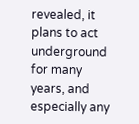revealed, it plans to act underground for many years, and especially any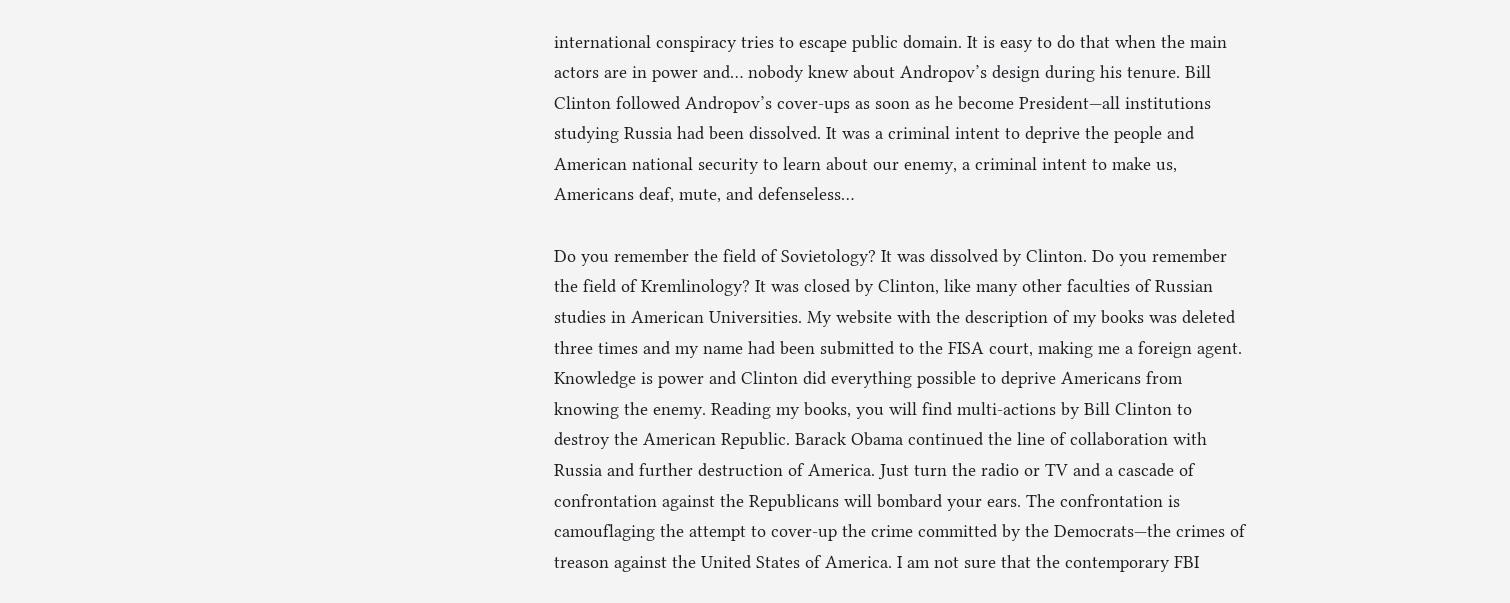international conspiracy tries to escape public domain. It is easy to do that when the main actors are in power and… nobody knew about Andropov’s design during his tenure. Bill Clinton followed Andropov’s cover-ups as soon as he become President—all institutions studying Russia had been dissolved. It was a criminal intent to deprive the people and American national security to learn about our enemy, a criminal intent to make us, Americans deaf, mute, and defenseless…

Do you remember the field of Sovietology? It was dissolved by Clinton. Do you remember the field of Kremlinology? It was closed by Clinton, like many other faculties of Russian studies in American Universities. My website with the description of my books was deleted three times and my name had been submitted to the FISA court, making me a foreign agent. Knowledge is power and Clinton did everything possible to deprive Americans from knowing the enemy. Reading my books, you will find multi-actions by Bill Clinton to destroy the American Republic. Barack Obama continued the line of collaboration with Russia and further destruction of America. Just turn the radio or TV and a cascade of confrontation against the Republicans will bombard your ears. The confrontation is camouflaging the attempt to cover-up the crime committed by the Democrats—the crimes of treason against the United States of America. I am not sure that the contemporary FBI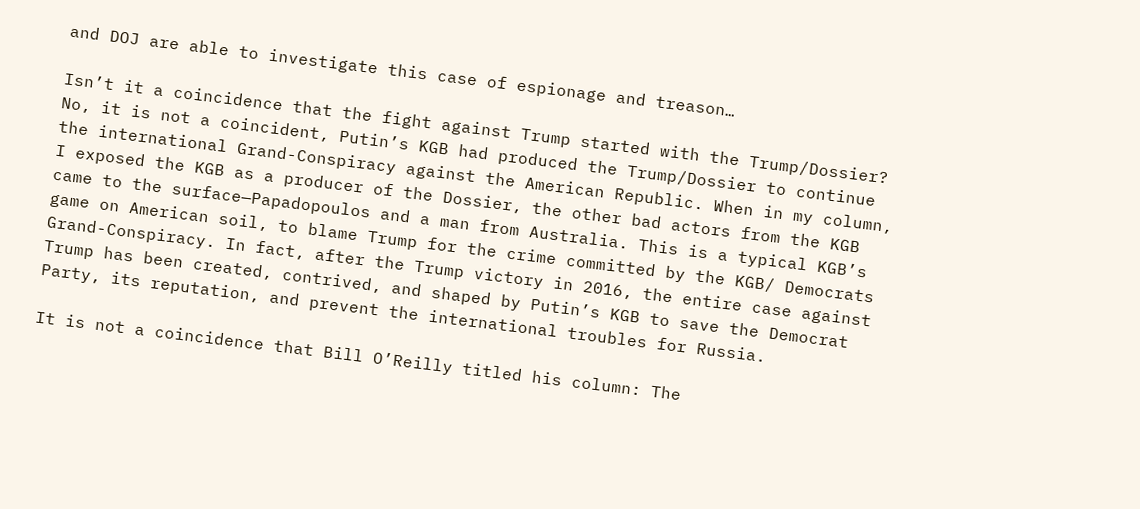and DOJ are able to investigate this case of espionage and treason…

Isn’t it a coincidence that the fight against Trump started with the Trump/Dossier? No, it is not a coincident, Putin’s KGB had produced the Trump/Dossier to continue the international Grand-Conspiracy against the American Republic. When in my column, I exposed the KGB as a producer of the Dossier, the other bad actors from the KGB came to the surface—Papadopoulos and a man from Australia. This is a typical KGB’s game on American soil, to blame Trump for the crime committed by the KGB/ Democrats Grand-Conspiracy. In fact, after the Trump victory in 2016, the entire case against Trump has been created, contrived, and shaped by Putin’s KGB to save the Democrat Party, its reputation, and prevent the international troubles for Russia.

It is not a coincidence that Bill O’Reilly titled his column: The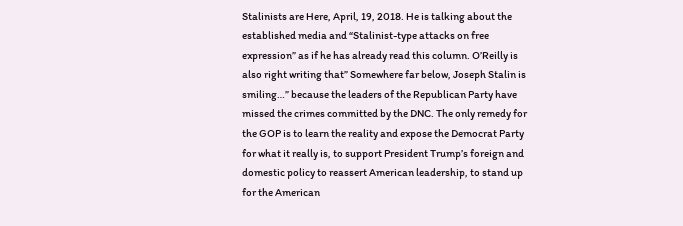Stalinists are Here, April, 19, 2018. He is talking about the established media and “Stalinist-type attacks on free expression” as if he has already read this column. O’Reilly is also right writing that” Somewhere far below, Joseph Stalin is smiling…” because the leaders of the Republican Party have missed the crimes committed by the DNC. The only remedy for the GOP is to learn the reality and expose the Democrat Party for what it really is, to support President Trump’s foreign and domestic policy to reassert American leadership, to stand up for the American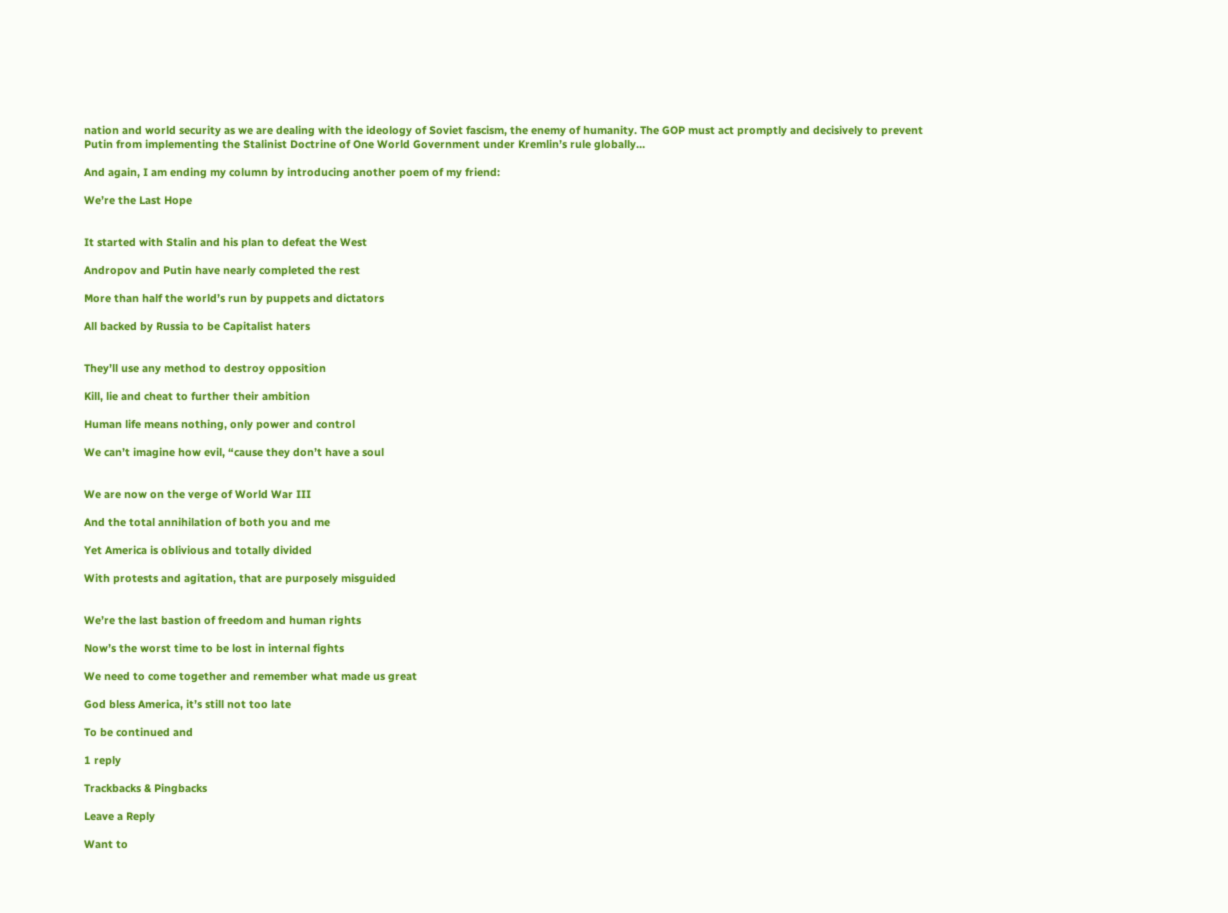nation and world security as we are dealing with the ideology of Soviet fascism, the enemy of humanity. The GOP must act promptly and decisively to prevent Putin from implementing the Stalinist Doctrine of One World Government under Kremlin’s rule globally…

And again, I am ending my column by introducing another poem of my friend:

We’re the Last Hope


It started with Stalin and his plan to defeat the West

Andropov and Putin have nearly completed the rest

More than half the world’s run by puppets and dictators

All backed by Russia to be Capitalist haters


They’ll use any method to destroy opposition

Kill, lie and cheat to further their ambition

Human life means nothing, only power and control

We can’t imagine how evil, “cause they don’t have a soul


We are now on the verge of World War III

And the total annihilation of both you and me

Yet America is oblivious and totally divided

With protests and agitation, that are purposely misguided


We’re the last bastion of freedom and human rights

Now’s the worst time to be lost in internal fights

We need to come together and remember what made us great

God bless America, it’s still not too late

To be continued and

1 reply

Trackbacks & Pingbacks

Leave a Reply

Want to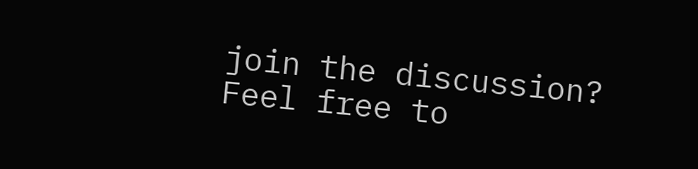join the discussion?
Feel free to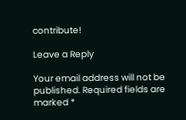contribute!

Leave a Reply

Your email address will not be published. Required fields are marked *